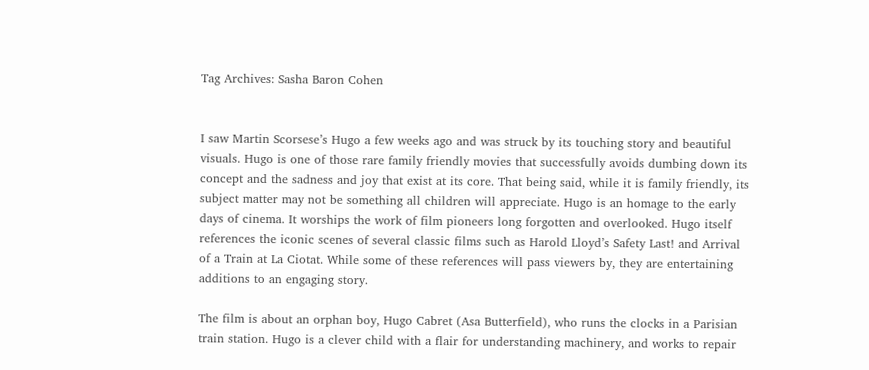Tag Archives: Sasha Baron Cohen


I saw Martin Scorsese’s Hugo a few weeks ago and was struck by its touching story and beautiful visuals. Hugo is one of those rare family friendly movies that successfully avoids dumbing down its concept and the sadness and joy that exist at its core. That being said, while it is family friendly, its subject matter may not be something all children will appreciate. Hugo is an homage to the early days of cinema. It worships the work of film pioneers long forgotten and overlooked. Hugo itself references the iconic scenes of several classic films such as Harold Lloyd’s Safety Last! and Arrival of a Train at La Ciotat. While some of these references will pass viewers by, they are entertaining additions to an engaging story.

The film is about an orphan boy, Hugo Cabret (Asa Butterfield), who runs the clocks in a Parisian train station. Hugo is a clever child with a flair for understanding machinery, and works to repair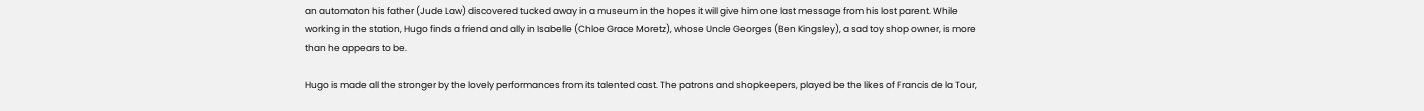an automaton his father (Jude Law) discovered tucked away in a museum in the hopes it will give him one last message from his lost parent. While working in the station, Hugo finds a friend and ally in Isabelle (Chloe Grace Moretz), whose Uncle Georges (Ben Kingsley), a sad toy shop owner, is more than he appears to be.

Hugo is made all the stronger by the lovely performances from its talented cast. The patrons and shopkeepers, played be the likes of Francis de la Tour,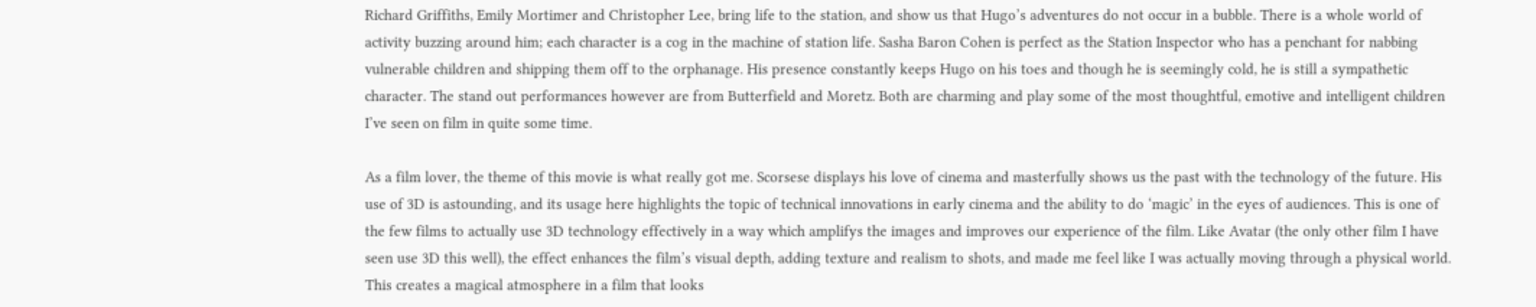Richard Griffiths, Emily Mortimer and Christopher Lee, bring life to the station, and show us that Hugo’s adventures do not occur in a bubble. There is a whole world of activity buzzing around him; each character is a cog in the machine of station life. Sasha Baron Cohen is perfect as the Station Inspector who has a penchant for nabbing vulnerable children and shipping them off to the orphanage. His presence constantly keeps Hugo on his toes and though he is seemingly cold, he is still a sympathetic character. The stand out performances however are from Butterfield and Moretz. Both are charming and play some of the most thoughtful, emotive and intelligent children I’ve seen on film in quite some time.

As a film lover, the theme of this movie is what really got me. Scorsese displays his love of cinema and masterfully shows us the past with the technology of the future. His use of 3D is astounding, and its usage here highlights the topic of technical innovations in early cinema and the ability to do ‘magic’ in the eyes of audiences. This is one of the few films to actually use 3D technology effectively in a way which amplifys the images and improves our experience of the film. Like Avatar (the only other film I have seen use 3D this well), the effect enhances the film’s visual depth, adding texture and realism to shots, and made me feel like I was actually moving through a physical world. This creates a magical atmosphere in a film that looks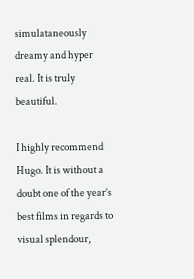simulataneously dreamy and hyper real. It is truly beautiful.

I highly recommend Hugo. It is without a doubt one of the year’s best films in regards to visual splendour,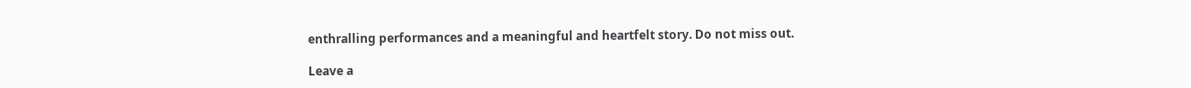enthralling performances and a meaningful and heartfelt story. Do not miss out.

Leave a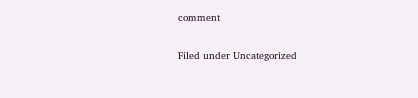comment

Filed under Uncategorized